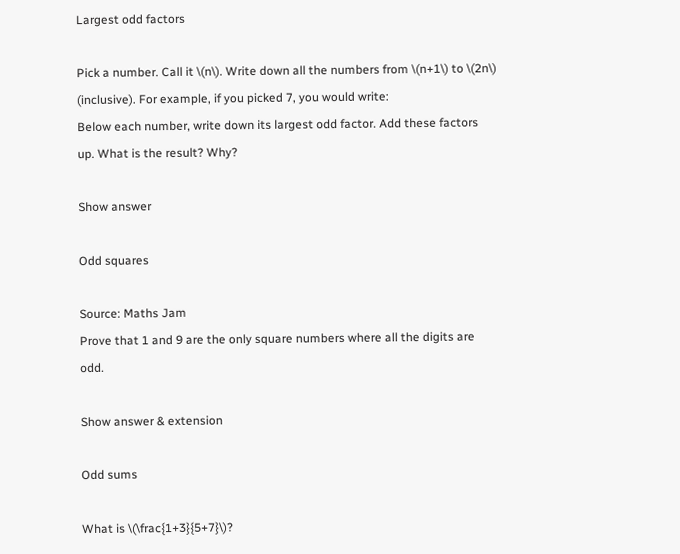Largest odd factors

Pick a number. Call it \(n\). Write down all the numbers from \(n+1\) to \(2n\) (inclusive). For example, if you picked 7, you would write:
Below each number, write down its largest odd factor. Add these factors up. What is the result? Why?

Show answer

Odd squares

Source: Maths Jam
Prove that 1 and 9 are the only square numbers where all the digits are odd.

Show answer & extension

Odd sums

What is \(\frac{1+3}{5+7}\)?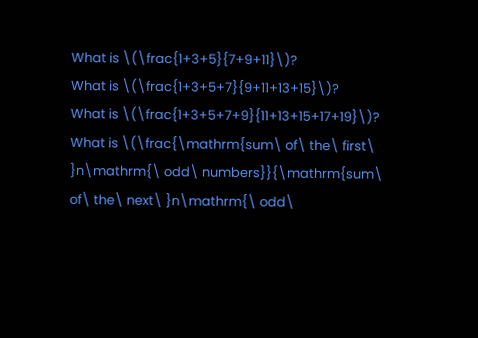What is \(\frac{1+3+5}{7+9+11}\)?
What is \(\frac{1+3+5+7}{9+11+13+15}\)?
What is \(\frac{1+3+5+7+9}{11+13+15+17+19}\)?
What is \(\frac{\mathrm{sum\ of\ the\ first\ }n\mathrm{\ odd\ numbers}}{\mathrm{sum\ of\ the\ next\ }n\mathrm{\ odd\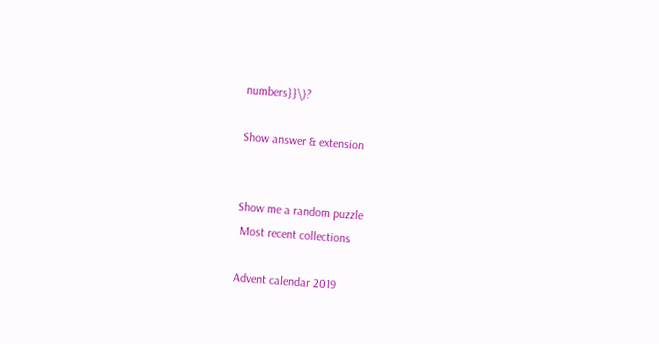numbers}}\)?

Show answer & extension


Show me a random puzzle
 Most recent collections

Advent calendar 2019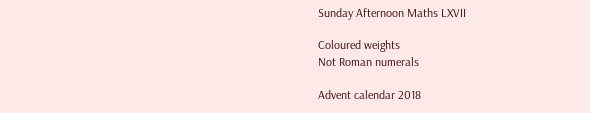Sunday Afternoon Maths LXVII

Coloured weights
Not Roman numerals

Advent calendar 2018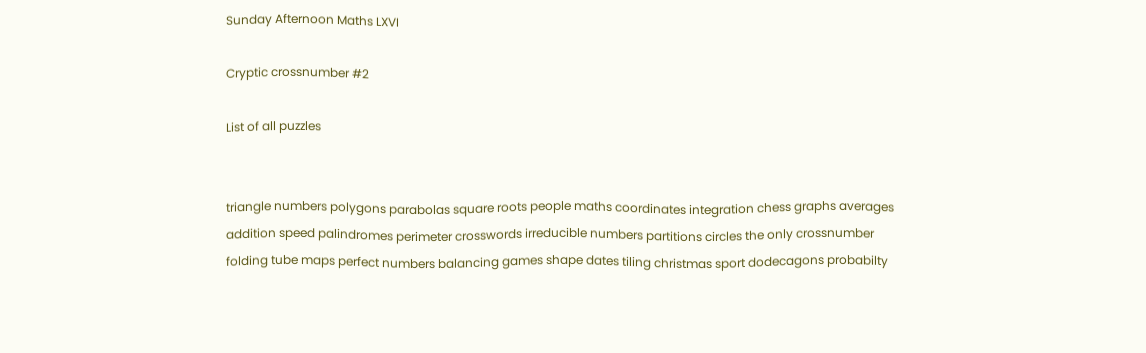Sunday Afternoon Maths LXVI

Cryptic crossnumber #2

List of all puzzles


triangle numbers polygons parabolas square roots people maths coordinates integration chess graphs averages addition speed palindromes perimeter crosswords irreducible numbers partitions circles the only crossnumber folding tube maps perfect numbers balancing games shape dates tiling christmas sport dodecagons probabilty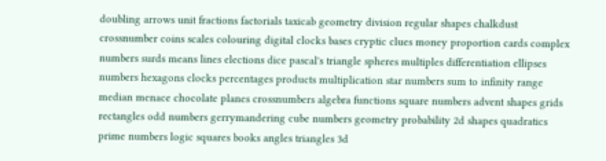doubling arrows unit fractions factorials taxicab geometry division regular shapes chalkdust crossnumber coins scales colouring digital clocks bases cryptic clues money proportion cards complex numbers surds means lines elections dice pascal's triangle spheres multiples differentiation ellipses numbers hexagons clocks percentages products multiplication star numbers sum to infinity range median menace chocolate planes crossnumbers algebra functions square numbers advent shapes grids rectangles odd numbers gerrymandering cube numbers geometry probability 2d shapes quadratics prime numbers logic squares books angles triangles 3d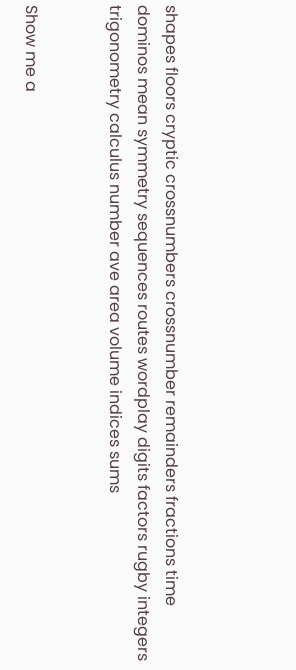shapes floors cryptic crossnumbers crossnumber remainders fractions time dominos mean symmetry sequences routes wordplay digits factors rugby integers trigonometry calculus number ave area volume indices sums


Show me a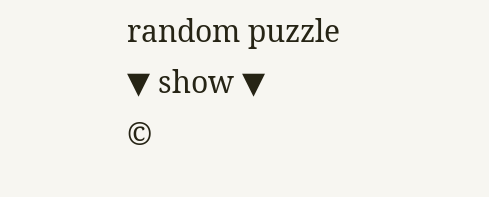random puzzle
▼ show ▼
©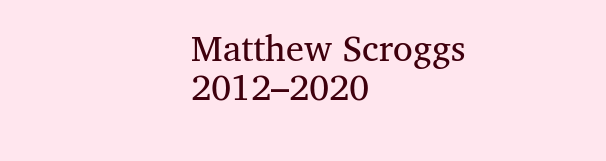Matthew Scroggs 2012–2020